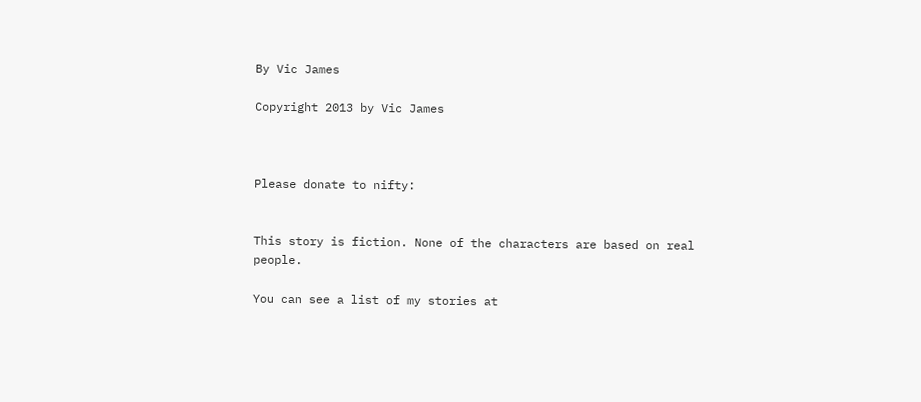By Vic James

Copyright 2013 by Vic James



Please donate to nifty:


This story is fiction. None of the characters are based on real people.

You can see a list of my stories at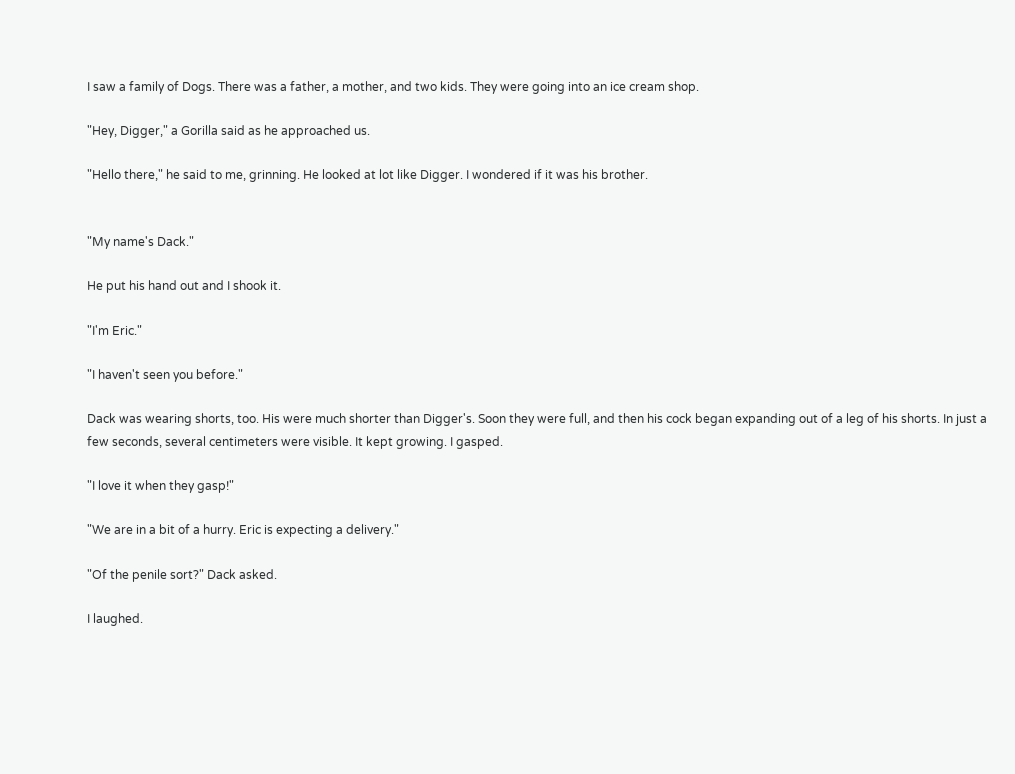I saw a family of Dogs. There was a father, a mother, and two kids. They were going into an ice cream shop.

"Hey, Digger," a Gorilla said as he approached us.

"Hello there," he said to me, grinning. He looked at lot like Digger. I wondered if it was his brother.


"My name's Dack."

He put his hand out and I shook it.

"I'm Eric."

"I haven't seen you before."

Dack was wearing shorts, too. His were much shorter than Digger's. Soon they were full, and then his cock began expanding out of a leg of his shorts. In just a few seconds, several centimeters were visible. It kept growing. I gasped.

"I love it when they gasp!"

"We are in a bit of a hurry. Eric is expecting a delivery."

"Of the penile sort?" Dack asked.

I laughed.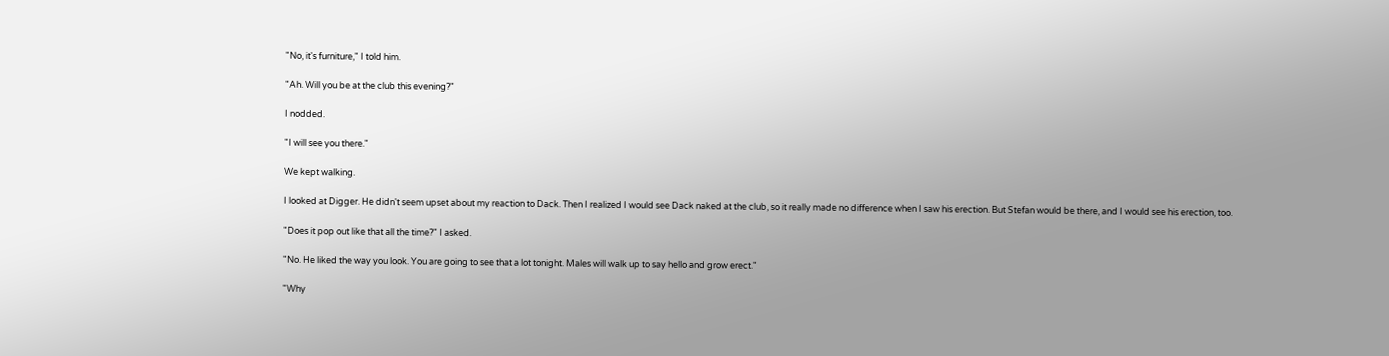"No, it's furniture," I told him.

"Ah. Will you be at the club this evening?"

I nodded.

"I will see you there."

We kept walking.

I looked at Digger. He didn't seem upset about my reaction to Dack. Then I realized I would see Dack naked at the club, so it really made no difference when I saw his erection. But Stefan would be there, and I would see his erection, too.

"Does it pop out like that all the time?" I asked.

"No. He liked the way you look. You are going to see that a lot tonight. Males will walk up to say hello and grow erect."

"Why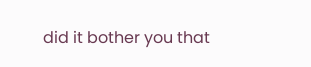did it bother you that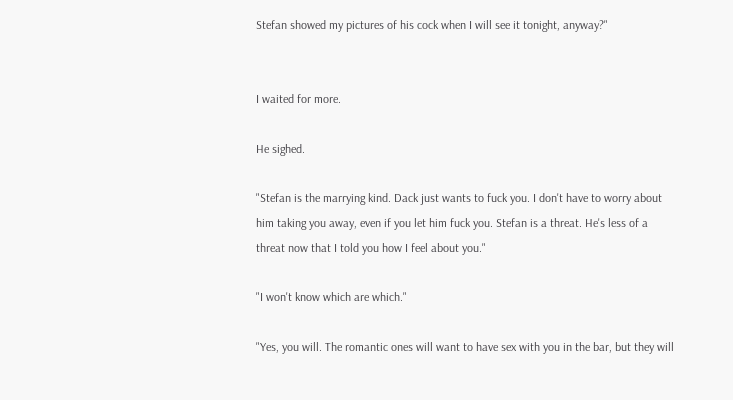Stefan showed my pictures of his cock when I will see it tonight, anyway?"


I waited for more.

He sighed.

"Stefan is the marrying kind. Dack just wants to fuck you. I don't have to worry about him taking you away, even if you let him fuck you. Stefan is a threat. He's less of a threat now that I told you how I feel about you."

"I won't know which are which."

"Yes, you will. The romantic ones will want to have sex with you in the bar, but they will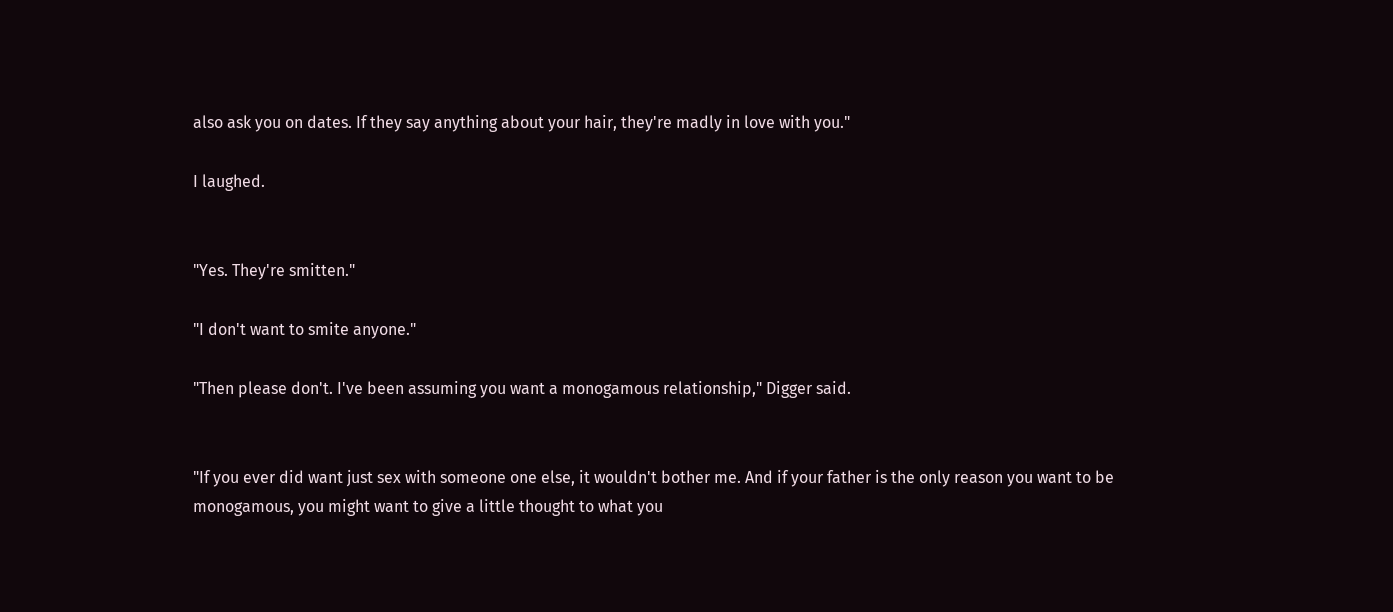also ask you on dates. If they say anything about your hair, they're madly in love with you."

I laughed.


"Yes. They're smitten."

"I don't want to smite anyone."

"Then please don't. I've been assuming you want a monogamous relationship," Digger said.


"If you ever did want just sex with someone one else, it wouldn't bother me. And if your father is the only reason you want to be monogamous, you might want to give a little thought to what you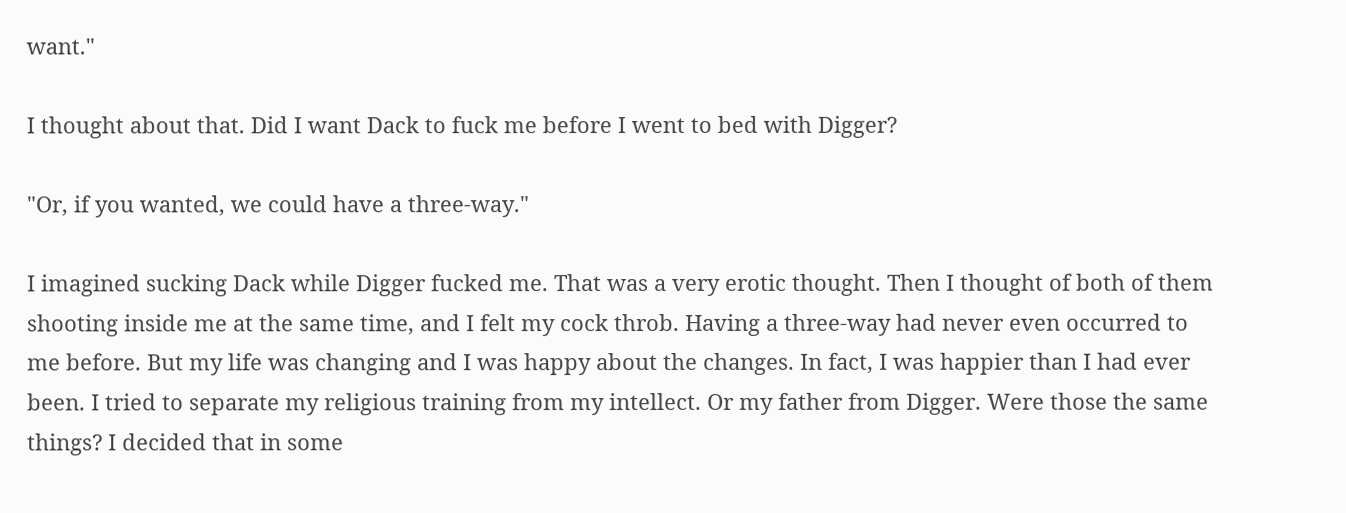want."

I thought about that. Did I want Dack to fuck me before I went to bed with Digger?

"Or, if you wanted, we could have a three-way."

I imagined sucking Dack while Digger fucked me. That was a very erotic thought. Then I thought of both of them shooting inside me at the same time, and I felt my cock throb. Having a three-way had never even occurred to me before. But my life was changing and I was happy about the changes. In fact, I was happier than I had ever been. I tried to separate my religious training from my intellect. Or my father from Digger. Were those the same things? I decided that in some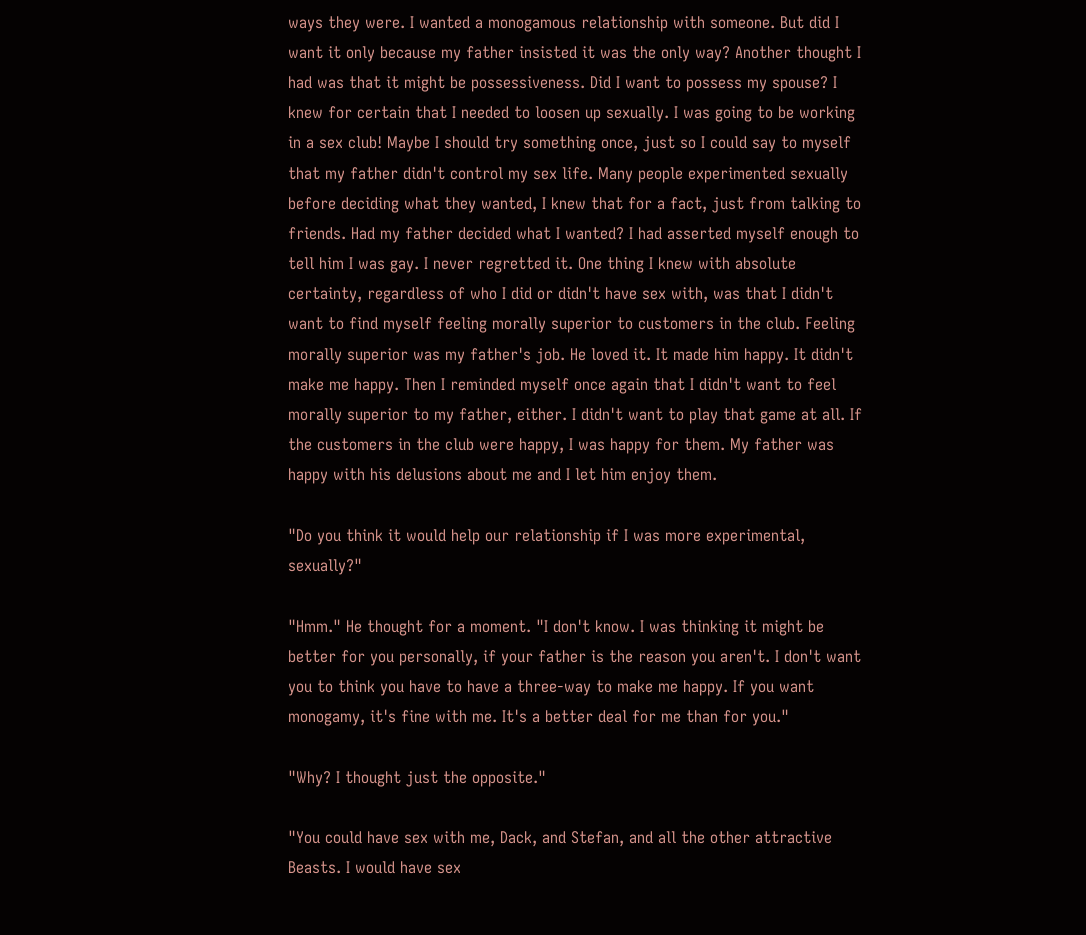ways they were. I wanted a monogamous relationship with someone. But did I want it only because my father insisted it was the only way? Another thought I had was that it might be possessiveness. Did I want to possess my spouse? I knew for certain that I needed to loosen up sexually. I was going to be working in a sex club! Maybe I should try something once, just so I could say to myself that my father didn't control my sex life. Many people experimented sexually before deciding what they wanted, I knew that for a fact, just from talking to friends. Had my father decided what I wanted? I had asserted myself enough to tell him I was gay. I never regretted it. One thing I knew with absolute certainty, regardless of who I did or didn't have sex with, was that I didn't want to find myself feeling morally superior to customers in the club. Feeling morally superior was my father's job. He loved it. It made him happy. It didn't make me happy. Then I reminded myself once again that I didn't want to feel morally superior to my father, either. I didn't want to play that game at all. If the customers in the club were happy, I was happy for them. My father was happy with his delusions about me and I let him enjoy them.

"Do you think it would help our relationship if I was more experimental, sexually?"

"Hmm." He thought for a moment. "I don't know. I was thinking it might be better for you personally, if your father is the reason you aren't. I don't want you to think you have to have a three-way to make me happy. If you want monogamy, it's fine with me. It's a better deal for me than for you."

"Why? I thought just the opposite."

"You could have sex with me, Dack, and Stefan, and all the other attractive Beasts. I would have sex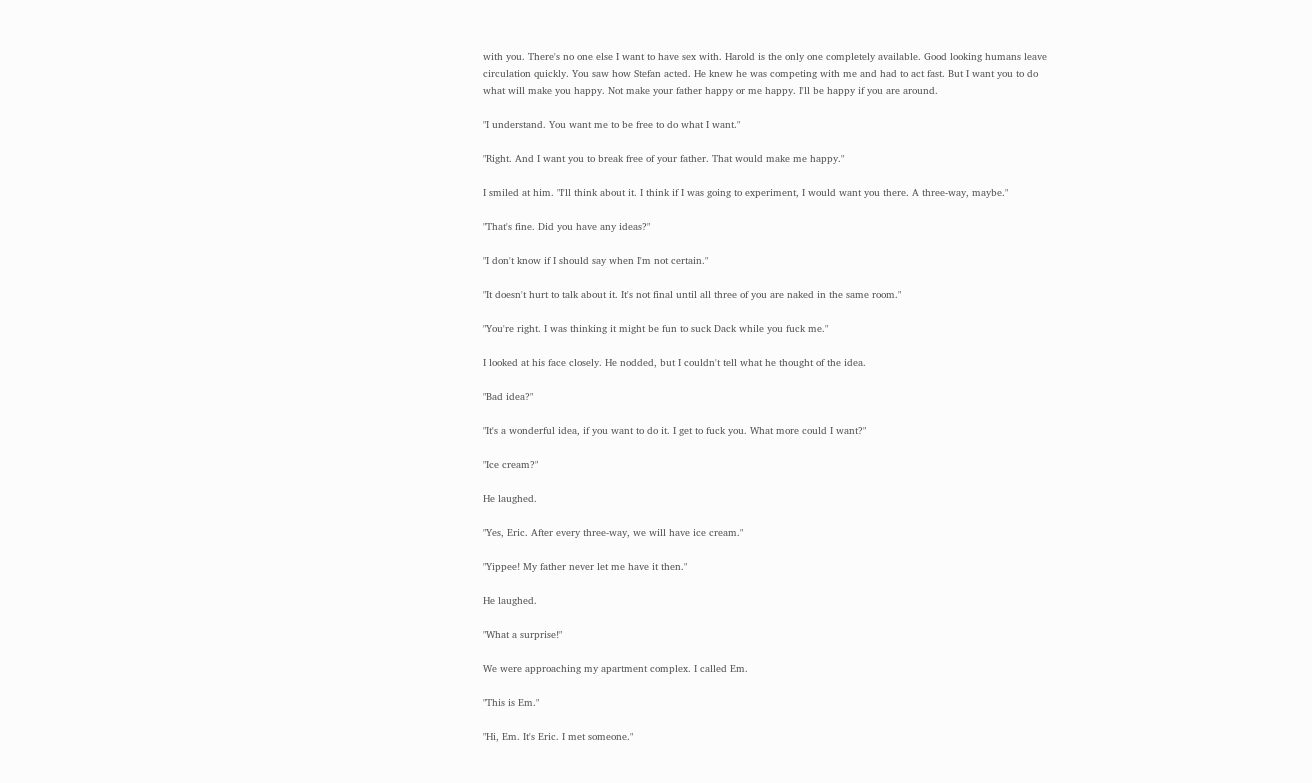with you. There's no one else I want to have sex with. Harold is the only one completely available. Good looking humans leave circulation quickly. You saw how Stefan acted. He knew he was competing with me and had to act fast. But I want you to do what will make you happy. Not make your father happy or me happy. I'll be happy if you are around.

"I understand. You want me to be free to do what I want."

"Right. And I want you to break free of your father. That would make me happy."

I smiled at him. "I'll think about it. I think if I was going to experiment, I would want you there. A three-way, maybe."

"That's fine. Did you have any ideas?"

"I don't know if I should say when I'm not certain."

"It doesn't hurt to talk about it. It's not final until all three of you are naked in the same room."

"You're right. I was thinking it might be fun to suck Dack while you fuck me."

I looked at his face closely. He nodded, but I couldn't tell what he thought of the idea.

"Bad idea?"

"It's a wonderful idea, if you want to do it. I get to fuck you. What more could I want?"

"Ice cream?"

He laughed.

"Yes, Eric. After every three-way, we will have ice cream."

"Yippee! My father never let me have it then."

He laughed.

"What a surprise!"

We were approaching my apartment complex. I called Em.

"This is Em."

"Hi, Em. It's Eric. I met someone."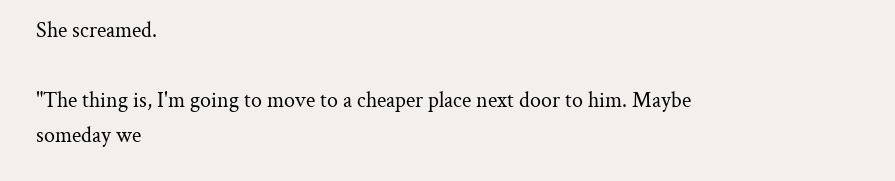She screamed.

"The thing is, I'm going to move to a cheaper place next door to him. Maybe someday we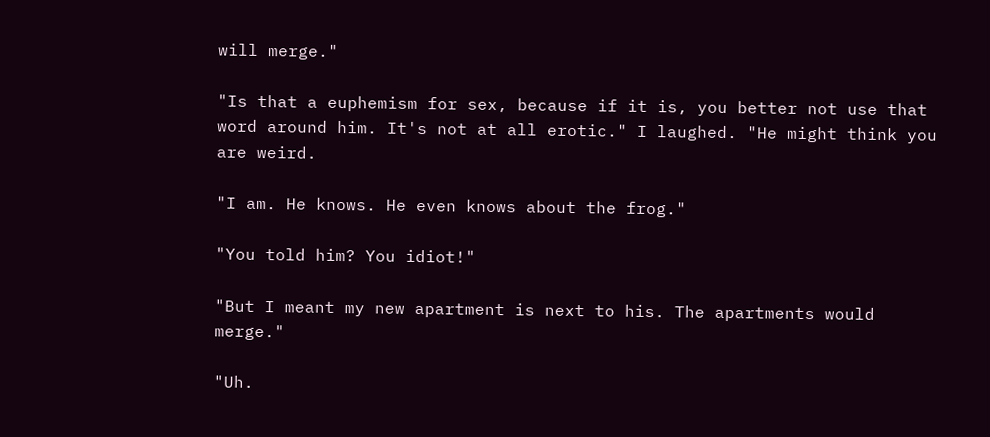will merge."

"Is that a euphemism for sex, because if it is, you better not use that word around him. It's not at all erotic." I laughed. "He might think you are weird.

"I am. He knows. He even knows about the frog."

"You told him? You idiot!"

"But I meant my new apartment is next to his. The apartments would merge."

"Uh.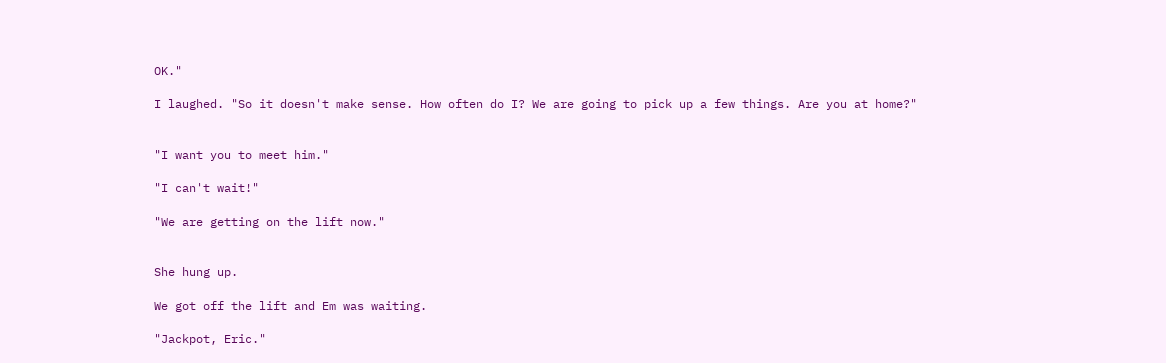OK."

I laughed. "So it doesn't make sense. How often do I? We are going to pick up a few things. Are you at home?"


"I want you to meet him."

"I can't wait!"

"We are getting on the lift now."


She hung up.

We got off the lift and Em was waiting.

"Jackpot, Eric."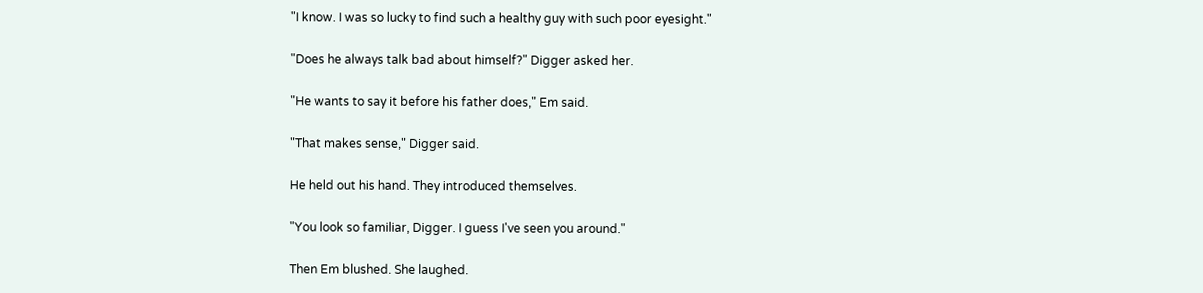"I know. I was so lucky to find such a healthy guy with such poor eyesight."

"Does he always talk bad about himself?" Digger asked her.

"He wants to say it before his father does," Em said.

"That makes sense," Digger said.

He held out his hand. They introduced themselves.

"You look so familiar, Digger. I guess I've seen you around."

Then Em blushed. She laughed.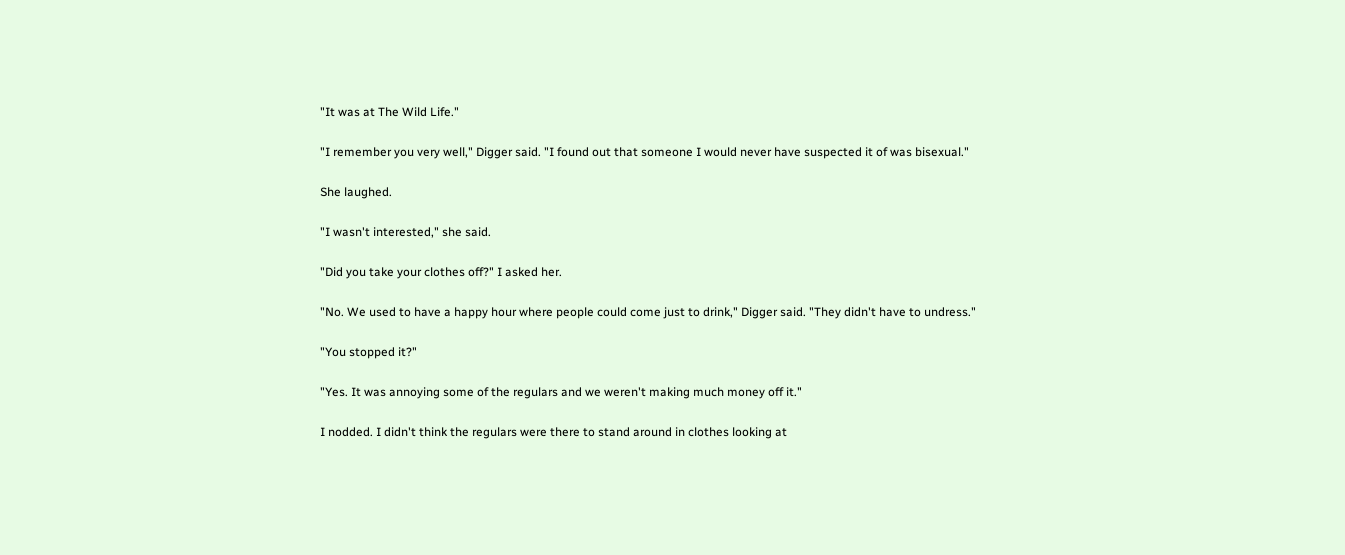"It was at The Wild Life."

"I remember you very well," Digger said. "I found out that someone I would never have suspected it of was bisexual."

She laughed.

"I wasn't interested," she said.

"Did you take your clothes off?" I asked her.

"No. We used to have a happy hour where people could come just to drink," Digger said. "They didn't have to undress."

"You stopped it?"

"Yes. It was annoying some of the regulars and we weren't making much money off it."

I nodded. I didn't think the regulars were there to stand around in clothes looking at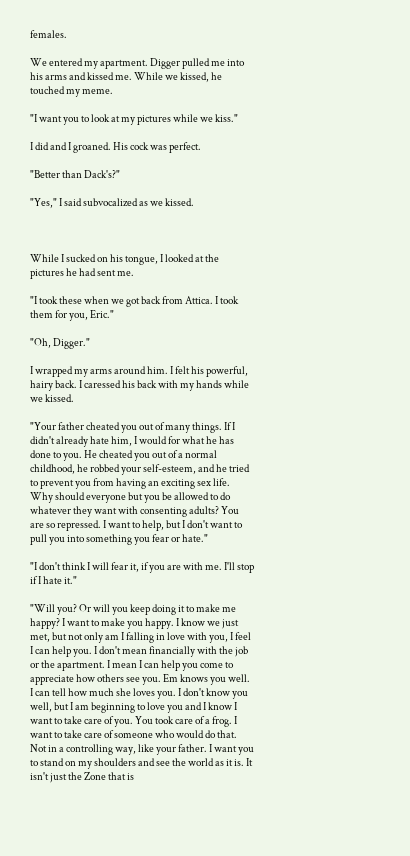females.

We entered my apartment. Digger pulled me into his arms and kissed me. While we kissed, he touched my meme.

"I want you to look at my pictures while we kiss."

I did and I groaned. His cock was perfect.

"Better than Dack's?"

"Yes," I said subvocalized as we kissed.



While I sucked on his tongue, I looked at the pictures he had sent me.

"I took these when we got back from Attica. I took them for you, Eric."

"Oh, Digger."

I wrapped my arms around him. I felt his powerful, hairy back. I caressed his back with my hands while we kissed.

"Your father cheated you out of many things. If I didn't already hate him, I would for what he has done to you. He cheated you out of a normal childhood, he robbed your self-esteem, and he tried to prevent you from having an exciting sex life. Why should everyone but you be allowed to do whatever they want with consenting adults? You are so repressed. I want to help, but I don't want to pull you into something you fear or hate."

"I don't think I will fear it, if you are with me. I'll stop if I hate it."

"Will you? Or will you keep doing it to make me happy? I want to make you happy. I know we just met, but not only am I falling in love with you, I feel I can help you. I don't mean financially with the job or the apartment. I mean I can help you come to appreciate how others see you. Em knows you well. I can tell how much she loves you. I don't know you well, but I am beginning to love you and I know I want to take care of you. You took care of a frog. I want to take care of someone who would do that. Not in a controlling way, like your father. I want you to stand on my shoulders and see the world as it is. It isn't just the Zone that is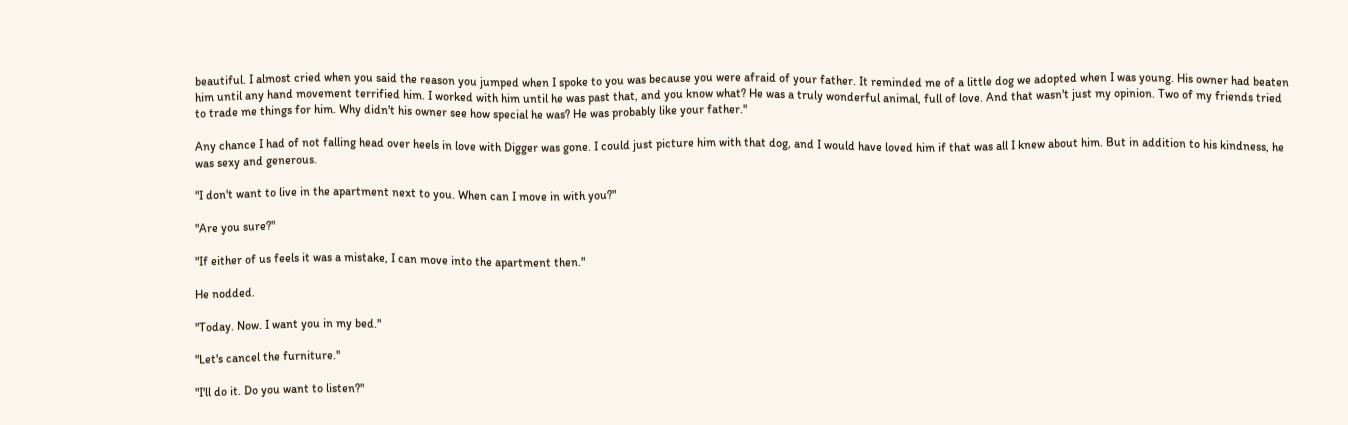beautiful. I almost cried when you said the reason you jumped when I spoke to you was because you were afraid of your father. It reminded me of a little dog we adopted when I was young. His owner had beaten him until any hand movement terrified him. I worked with him until he was past that, and you know what? He was a truly wonderful animal, full of love. And that wasn't just my opinion. Two of my friends tried to trade me things for him. Why didn't his owner see how special he was? He was probably like your father."

Any chance I had of not falling head over heels in love with Digger was gone. I could just picture him with that dog, and I would have loved him if that was all I knew about him. But in addition to his kindness, he was sexy and generous.

"I don't want to live in the apartment next to you. When can I move in with you?"

"Are you sure?"

"If either of us feels it was a mistake, I can move into the apartment then."

He nodded.

"Today. Now. I want you in my bed."

"Let's cancel the furniture."

"I'll do it. Do you want to listen?"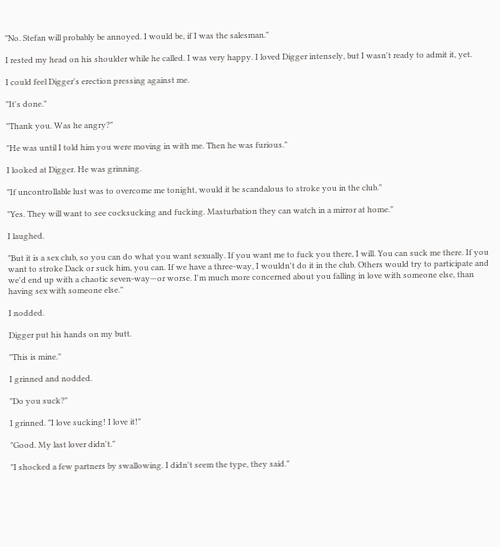"No. Stefan will probably be annoyed. I would be, if I was the salesman."

I rested my head on his shoulder while he called. I was very happy. I loved Digger intensely, but I wasn't ready to admit it, yet.

I could feel Digger's erection pressing against me.

"It's done."

"Thank you. Was he angry?"

"He was until I told him you were moving in with me. Then he was furious."

I looked at Digger. He was grinning.

"If uncontrollable lust was to overcome me tonight, would it be scandalous to stroke you in the club."

"Yes. They will want to see cocksucking and fucking. Masturbation they can watch in a mirror at home."

I laughed.

"But it is a sex club, so you can do what you want sexually. If you want me to fuck you there, I will. You can suck me there. If you want to stroke Dack or suck him, you can. If we have a three-way, I wouldn't do it in the club. Others would try to participate and we'd end up with a chaotic seven-way—or worse. I'm much more concerned about you falling in love with someone else, than having sex with someone else."

I nodded.

Digger put his hands on my butt.

"This is mine."

I grinned and nodded.

"Do you suck?"

I grinned. "I love sucking! I love it!"

"Good. My last lover didn't."

"I shocked a few partners by swallowing. I didn't seem the type, they said."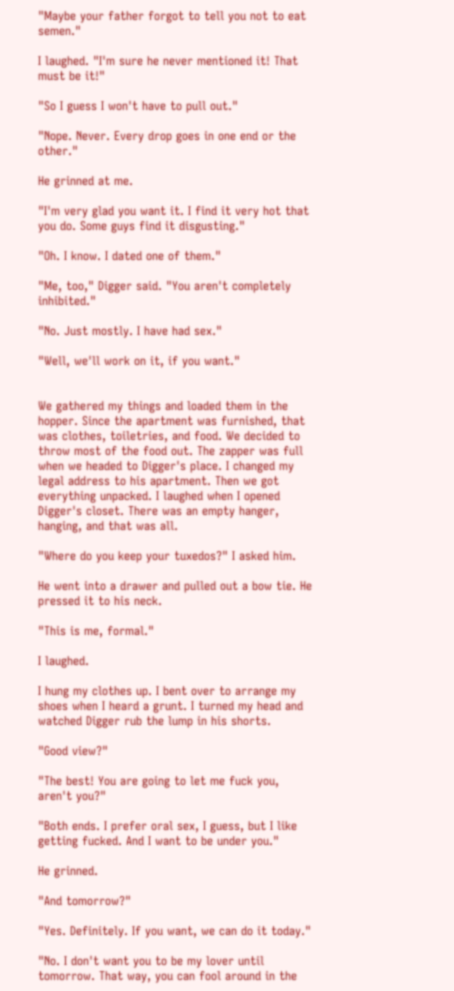"Maybe your father forgot to tell you not to eat semen."

I laughed. "I'm sure he never mentioned it! That must be it!"

"So I guess I won't have to pull out."

"Nope. Never. Every drop goes in one end or the other."

He grinned at me.

"I'm very glad you want it. I find it very hot that you do. Some guys find it disgusting."

"Oh. I know. I dated one of them."

"Me, too," Digger said. "You aren't completely inhibited."

"No. Just mostly. I have had sex."

"Well, we'll work on it, if you want."


We gathered my things and loaded them in the hopper. Since the apartment was furnished, that was clothes, toiletries, and food. We decided to throw most of the food out. The zapper was full when we headed to Digger's place. I changed my legal address to his apartment. Then we got everything unpacked. I laughed when I opened Digger's closet. There was an empty hanger, hanging, and that was all.

"Where do you keep your tuxedos?" I asked him.

He went into a drawer and pulled out a bow tie. He pressed it to his neck.

"This is me, formal."

I laughed.

I hung my clothes up. I bent over to arrange my shoes when I heard a grunt. I turned my head and watched Digger rub the lump in his shorts.

"Good view?"

"The best! You are going to let me fuck you, aren't you?"

"Both ends. I prefer oral sex, I guess, but I like getting fucked. And I want to be under you."

He grinned.

"And tomorrow?"

"Yes. Definitely. If you want, we can do it today."

"No. I don't want you to be my lover until tomorrow. That way, you can fool around in the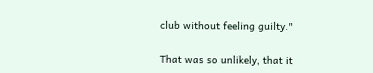club without feeling guilty."

That was so unlikely, that it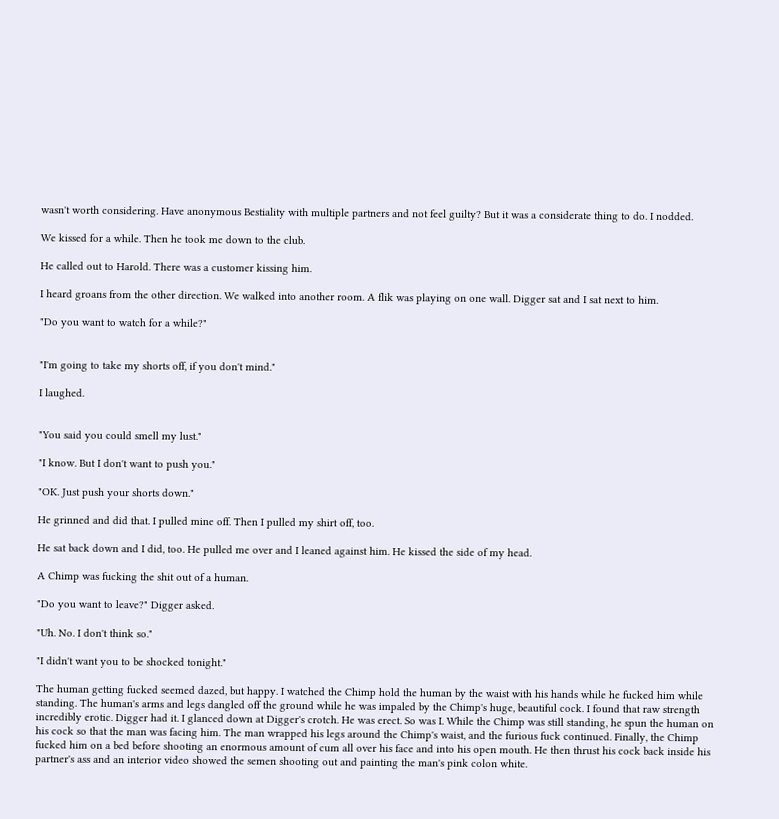wasn't worth considering. Have anonymous Bestiality with multiple partners and not feel guilty? But it was a considerate thing to do. I nodded.

We kissed for a while. Then he took me down to the club.

He called out to Harold. There was a customer kissing him.

I heard groans from the other direction. We walked into another room. A flik was playing on one wall. Digger sat and I sat next to him.

"Do you want to watch for a while?"


"I'm going to take my shorts off, if you don't mind."

I laughed.


"You said you could smell my lust."

"I know. But I don't want to push you."

"OK. Just push your shorts down."

He grinned and did that. I pulled mine off. Then I pulled my shirt off, too.

He sat back down and I did, too. He pulled me over and I leaned against him. He kissed the side of my head.

A Chimp was fucking the shit out of a human.

"Do you want to leave?" Digger asked.

"Uh. No. I don't think so."

"I didn't want you to be shocked tonight."

The human getting fucked seemed dazed, but happy. I watched the Chimp hold the human by the waist with his hands while he fucked him while standing. The human's arms and legs dangled off the ground while he was impaled by the Chimp's huge, beautiful cock. I found that raw strength incredibly erotic. Digger had it. I glanced down at Digger's crotch. He was erect. So was I. While the Chimp was still standing, he spun the human on his cock so that the man was facing him. The man wrapped his legs around the Chimp's waist, and the furious fuck continued. Finally, the Chimp fucked him on a bed before shooting an enormous amount of cum all over his face and into his open mouth. He then thrust his cock back inside his partner's ass and an interior video showed the semen shooting out and painting the man's pink colon white.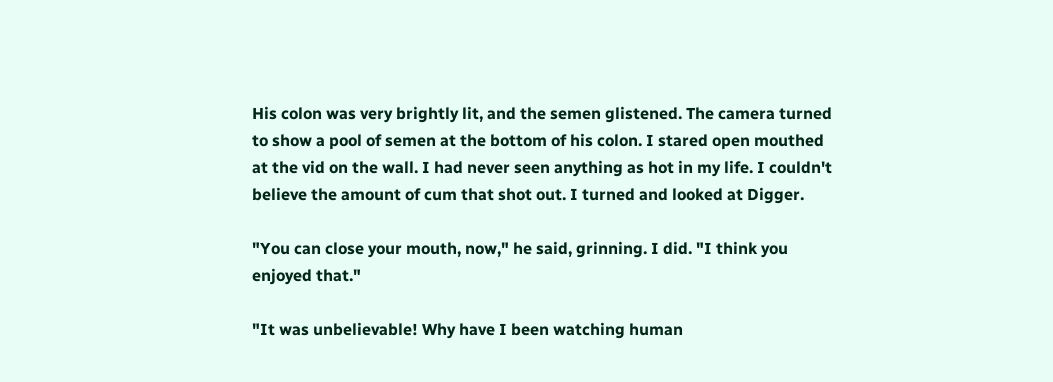His colon was very brightly lit, and the semen glistened. The camera turned to show a pool of semen at the bottom of his colon. I stared open mouthed at the vid on the wall. I had never seen anything as hot in my life. I couldn't believe the amount of cum that shot out. I turned and looked at Digger.

"You can close your mouth, now," he said, grinning. I did. "I think you enjoyed that."

"It was unbelievable! Why have I been watching human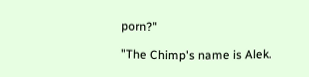porn?"

"The Chimp's name is Alek.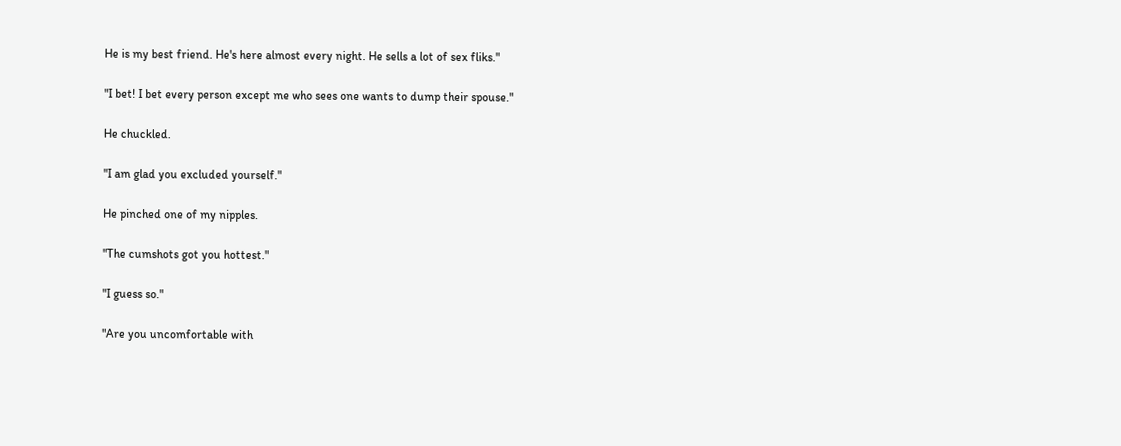He is my best friend. He's here almost every night. He sells a lot of sex fliks."

"I bet! I bet every person except me who sees one wants to dump their spouse."

He chuckled.

"I am glad you excluded yourself."

He pinched one of my nipples.

"The cumshots got you hottest."

"I guess so."

"Are you uncomfortable with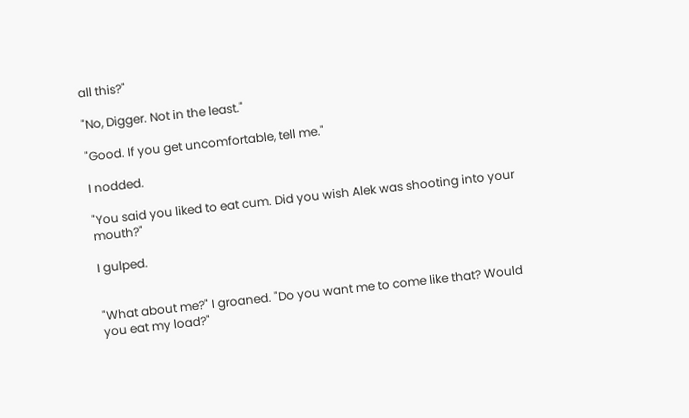all this?"

"No, Digger. Not in the least."

"Good. If you get uncomfortable, tell me."

I nodded.

"You said you liked to eat cum. Did you wish Alek was shooting into your mouth?"

I gulped.


"What about me?" I groaned. "Do you want me to come like that? Would you eat my load?"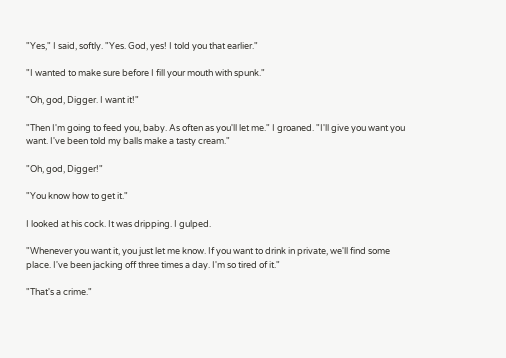"Yes," I said, softly. "Yes. God, yes! I told you that earlier."

"I wanted to make sure before I fill your mouth with spunk."

"Oh, god, Digger. I want it!"

"Then I'm going to feed you, baby. As often as you'll let me." I groaned. "I'll give you want you want. I've been told my balls make a tasty cream."

"Oh, god, Digger!"

"You know how to get it."

I looked at his cock. It was dripping. I gulped.

"Whenever you want it, you just let me know. If you want to drink in private, we'll find some place. I've been jacking off three times a day. I'm so tired of it."

"That's a crime."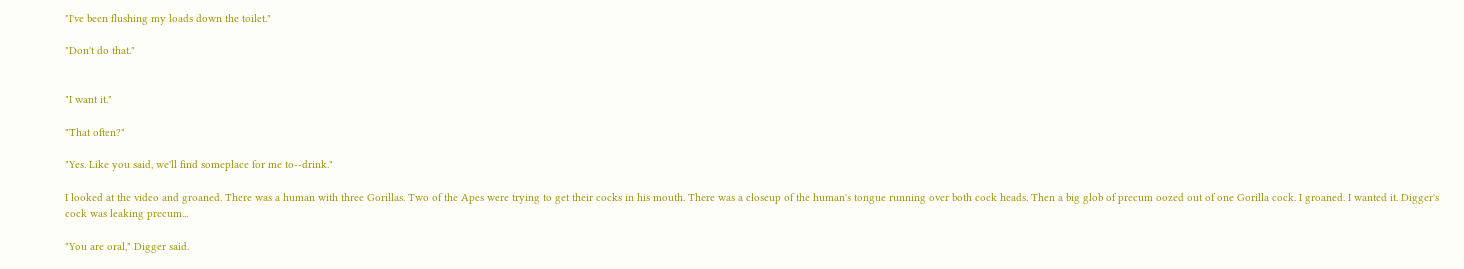"I've been flushing my loads down the toilet."

"Don't do that."


"I want it."

"That often?"

"Yes. Like you said, we'll find someplace for me to--drink."

I looked at the video and groaned. There was a human with three Gorillas. Two of the Apes were trying to get their cocks in his mouth. There was a closeup of the human's tongue running over both cock heads. Then a big glob of precum oozed out of one Gorilla cock. I groaned. I wanted it. Digger's cock was leaking precum...

"You are oral," Digger said.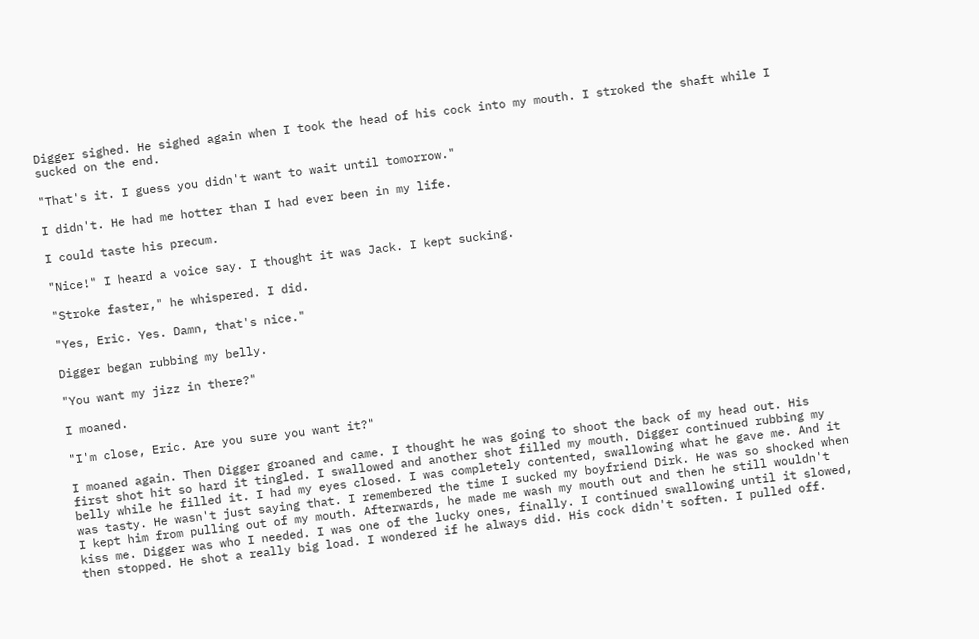Digger sighed. He sighed again when I took the head of his cock into my mouth. I stroked the shaft while I sucked on the end.

"That's it. I guess you didn't want to wait until tomorrow."

I didn't. He had me hotter than I had ever been in my life.

I could taste his precum.

"Nice!" I heard a voice say. I thought it was Jack. I kept sucking.

"Stroke faster," he whispered. I did.

"Yes, Eric. Yes. Damn, that's nice."

Digger began rubbing my belly.

"You want my jizz in there?"

I moaned.

"I'm close, Eric. Are you sure you want it?"

I moaned again. Then Digger groaned and came. I thought he was going to shoot the back of my head out. His first shot hit so hard it tingled. I swallowed and another shot filled my mouth. Digger continued rubbing my belly while he filled it. I had my eyes closed. I was completely contented, swallowing what he gave me. And it was tasty. He wasn't just saying that. I remembered the time I sucked my boyfriend Dirk. He was so shocked when I kept him from pulling out of my mouth. Afterwards, he made me wash my mouth out and then he still wouldn't kiss me. Digger was who I needed. I was one of the lucky ones, finally. I continued swallowing until it slowed, then stopped. He shot a really big load. I wondered if he always did. His cock didn't soften. I pulled off.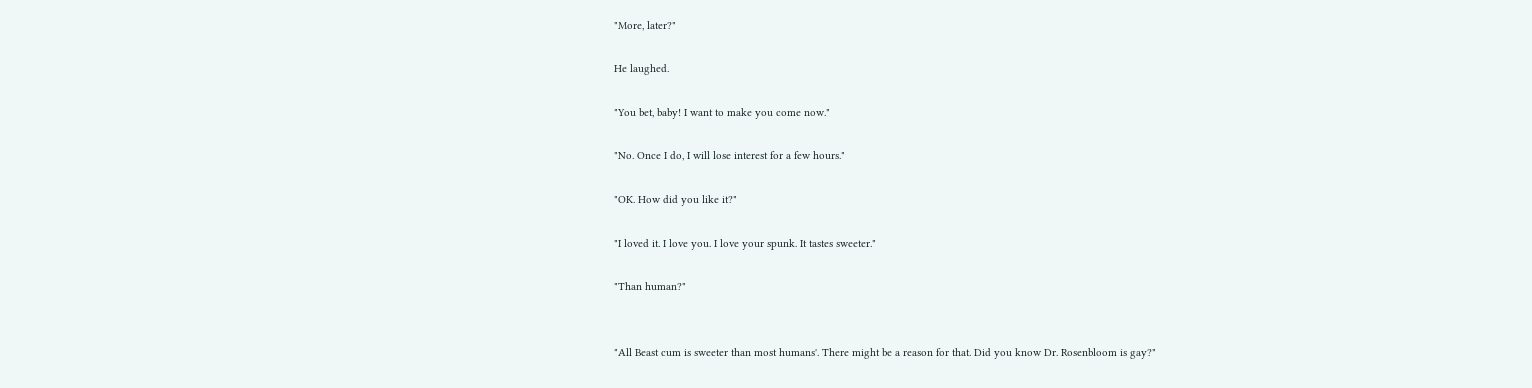"More, later?"

He laughed.

"You bet, baby! I want to make you come now."

"No. Once I do, I will lose interest for a few hours."

"OK. How did you like it?"

"I loved it. I love you. I love your spunk. It tastes sweeter."

"Than human?"


"All Beast cum is sweeter than most humans'. There might be a reason for that. Did you know Dr. Rosenbloom is gay?"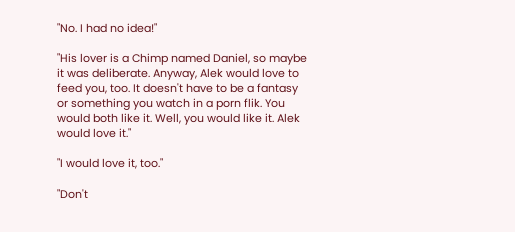"No. I had no idea!"

"His lover is a Chimp named Daniel, so maybe it was deliberate. Anyway, Alek would love to feed you, too. It doesn't have to be a fantasy or something you watch in a porn flik. You would both like it. Well, you would like it. Alek would love it."

"I would love it, too."

"Don't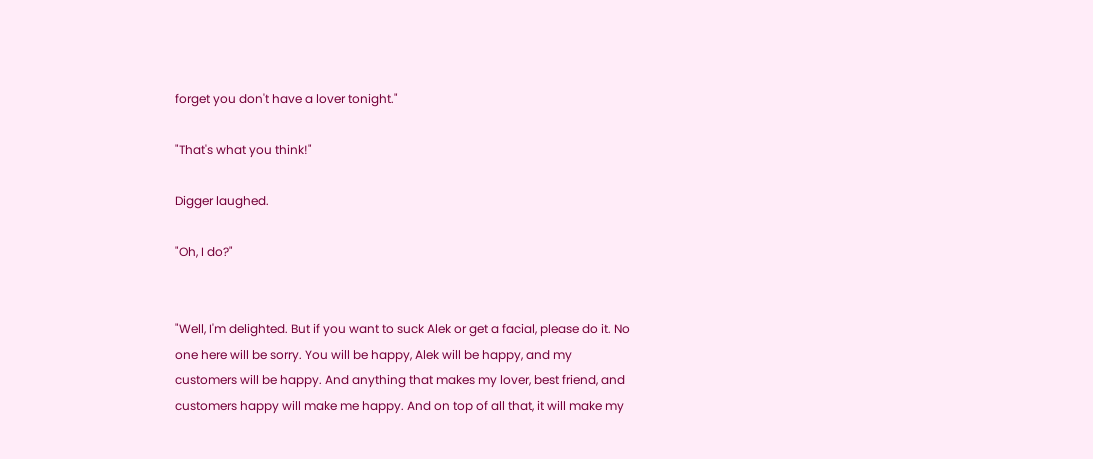forget you don't have a lover tonight."

"That's what you think!"

Digger laughed.

"Oh, I do?"


"Well, I'm delighted. But if you want to suck Alek or get a facial, please do it. No one here will be sorry. You will be happy, Alek will be happy, and my customers will be happy. And anything that makes my lover, best friend, and customers happy will make me happy. And on top of all that, it will make my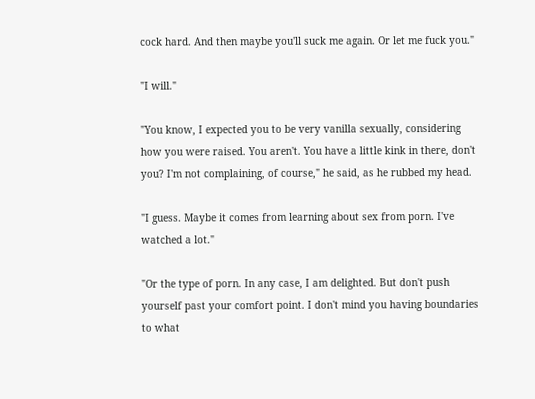cock hard. And then maybe you'll suck me again. Or let me fuck you."

"I will."

"You know, I expected you to be very vanilla sexually, considering how you were raised. You aren't. You have a little kink in there, don't you? I'm not complaining, of course," he said, as he rubbed my head.

"I guess. Maybe it comes from learning about sex from porn. I've watched a lot."

"Or the type of porn. In any case, I am delighted. But don't push yourself past your comfort point. I don't mind you having boundaries to what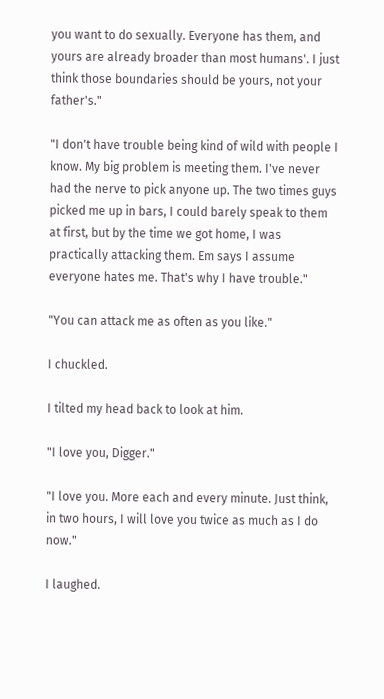you want to do sexually. Everyone has them, and yours are already broader than most humans'. I just think those boundaries should be yours, not your father's."

"I don't have trouble being kind of wild with people I know. My big problem is meeting them. I've never had the nerve to pick anyone up. The two times guys picked me up in bars, I could barely speak to them at first, but by the time we got home, I was practically attacking them. Em says I assume everyone hates me. That's why I have trouble."

"You can attack me as often as you like."

I chuckled.

I tilted my head back to look at him.

"I love you, Digger."

"I love you. More each and every minute. Just think, in two hours, I will love you twice as much as I do now."

I laughed.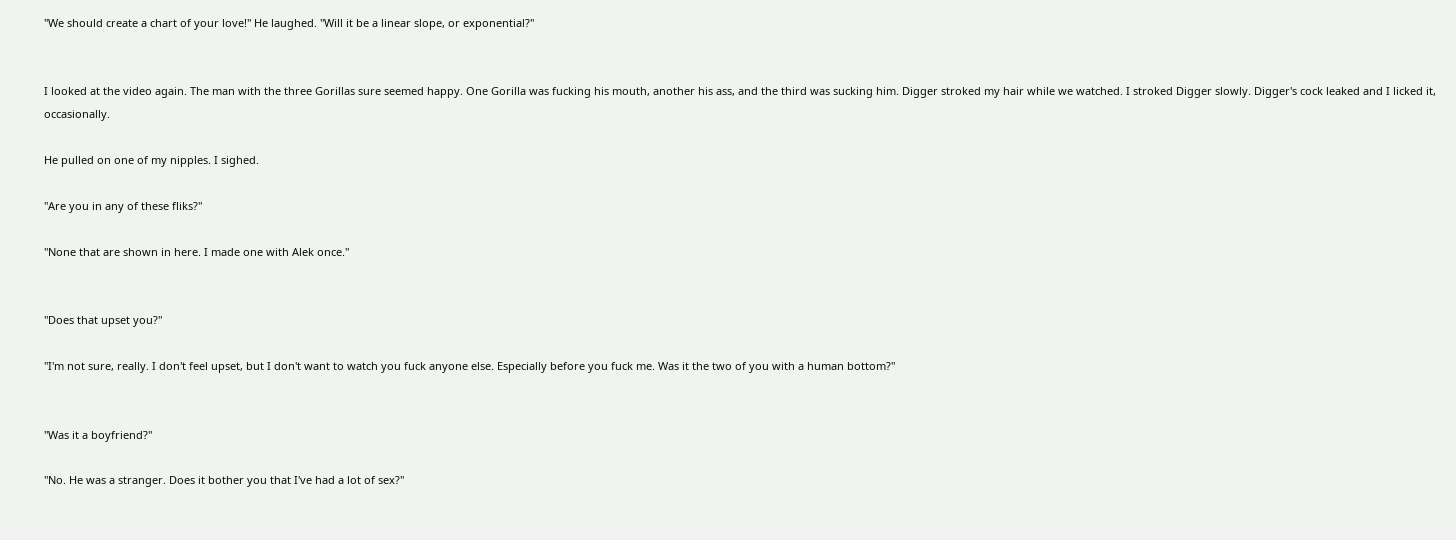"We should create a chart of your love!" He laughed. "Will it be a linear slope, or exponential?"


I looked at the video again. The man with the three Gorillas sure seemed happy. One Gorilla was fucking his mouth, another his ass, and the third was sucking him. Digger stroked my hair while we watched. I stroked Digger slowly. Digger's cock leaked and I licked it, occasionally.

He pulled on one of my nipples. I sighed.

"Are you in any of these fliks?"

"None that are shown in here. I made one with Alek once."


"Does that upset you?"

"I'm not sure, really. I don't feel upset, but I don't want to watch you fuck anyone else. Especially before you fuck me. Was it the two of you with a human bottom?"


"Was it a boyfriend?"

"No. He was a stranger. Does it bother you that I've had a lot of sex?"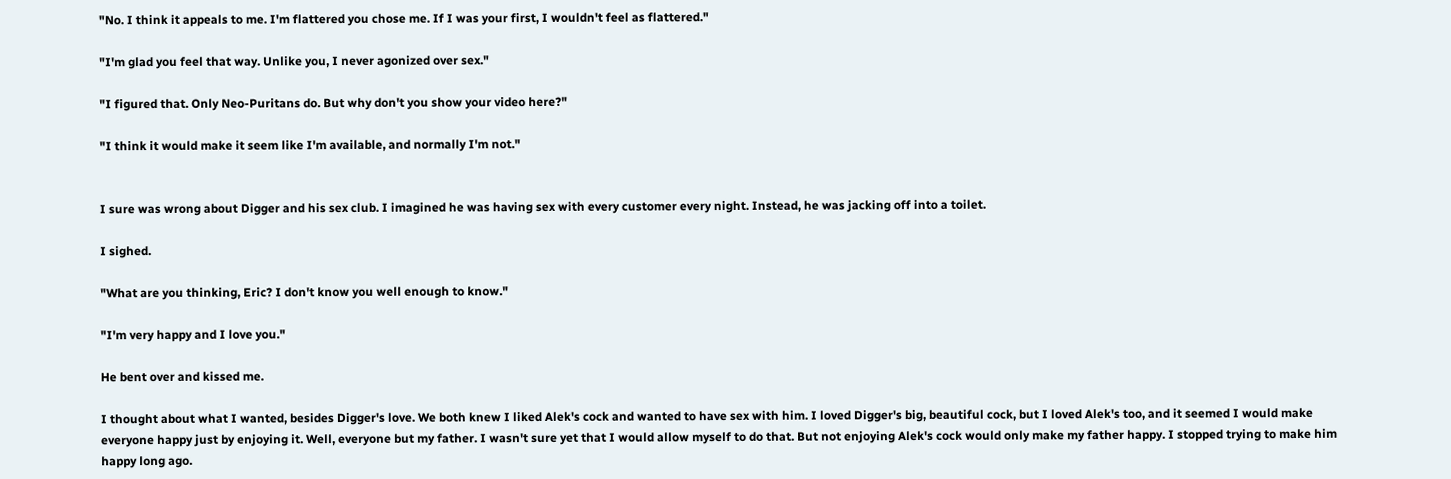"No. I think it appeals to me. I'm flattered you chose me. If I was your first, I wouldn't feel as flattered."

"I'm glad you feel that way. Unlike you, I never agonized over sex."

"I figured that. Only Neo-Puritans do. But why don't you show your video here?"

"I think it would make it seem like I'm available, and normally I'm not."


I sure was wrong about Digger and his sex club. I imagined he was having sex with every customer every night. Instead, he was jacking off into a toilet.

I sighed.

"What are you thinking, Eric? I don't know you well enough to know."

"I'm very happy and I love you."

He bent over and kissed me.

I thought about what I wanted, besides Digger's love. We both knew I liked Alek's cock and wanted to have sex with him. I loved Digger's big, beautiful cock, but I loved Alek's too, and it seemed I would make everyone happy just by enjoying it. Well, everyone but my father. I wasn't sure yet that I would allow myself to do that. But not enjoying Alek's cock would only make my father happy. I stopped trying to make him happy long ago.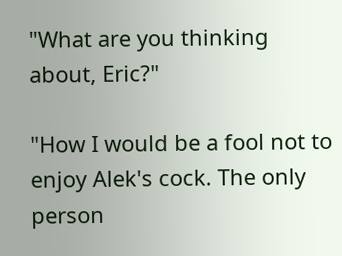"What are you thinking about, Eric?"

"How I would be a fool not to enjoy Alek's cock. The only person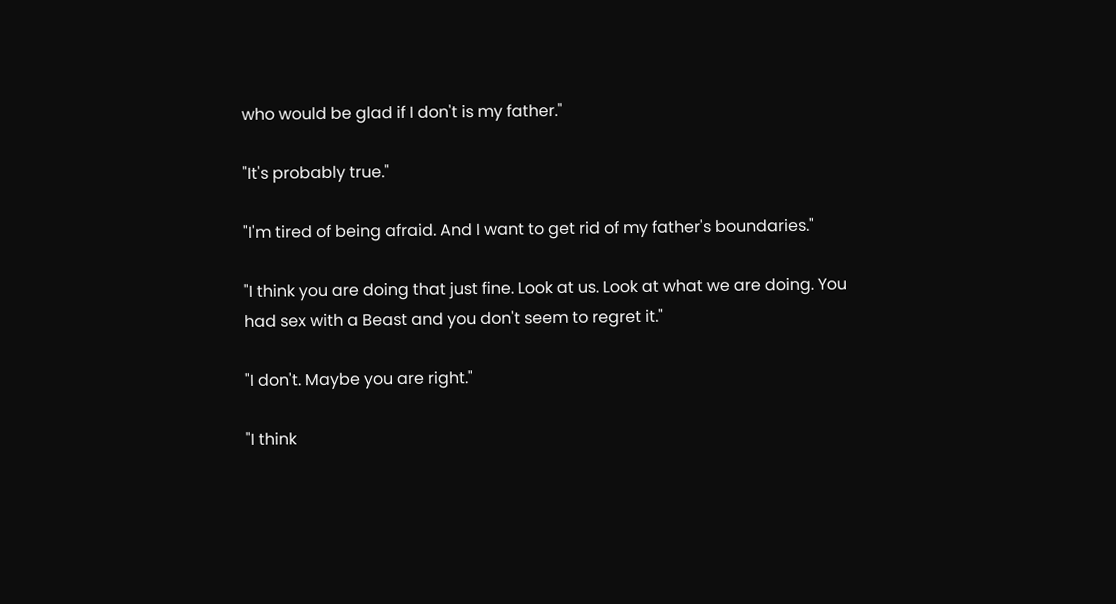who would be glad if I don't is my father."

"It's probably true."

"I'm tired of being afraid. And I want to get rid of my father's boundaries."

"I think you are doing that just fine. Look at us. Look at what we are doing. You had sex with a Beast and you don't seem to regret it."

"I don't. Maybe you are right."

"I think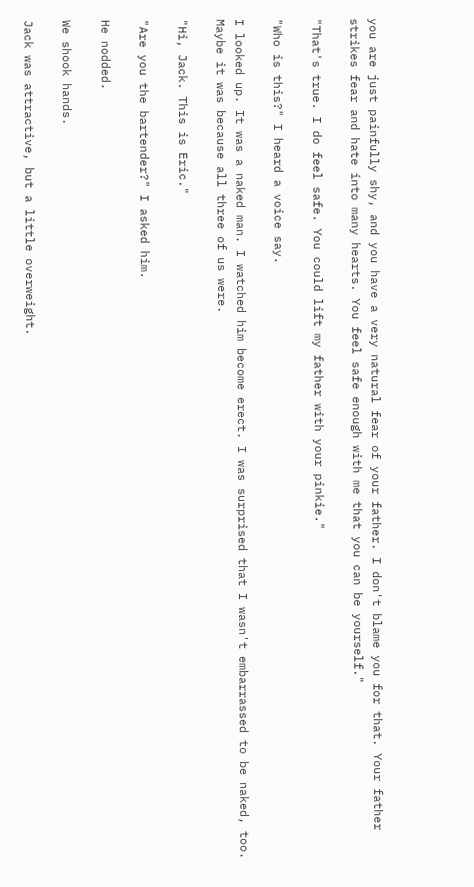you are just painfully shy, and you have a very natural fear of your father. I don't blame you for that. Your father strikes fear and hate into many hearts. You feel safe enough with me that you can be yourself."

"That's true. I do feel safe. You could lift my father with your pinkie."

"Who is this?" I heard a voice say.

I looked up. It was a naked man. I watched him become erect. I was surprised that I wasn't embarrassed to be naked, too. Maybe it was because all three of us were.

"Hi, Jack. This is Eric."

"Are you the bartender?" I asked him.

He nodded.

We shook hands.

Jack was attractive, but a little overweight.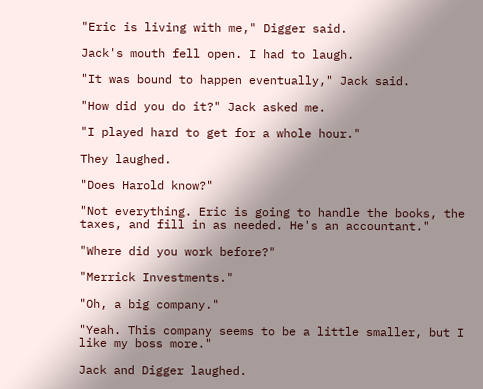"Eric is living with me," Digger said.

Jack's mouth fell open. I had to laugh.

"It was bound to happen eventually," Jack said.

"How did you do it?" Jack asked me.

"I played hard to get for a whole hour."

They laughed.

"Does Harold know?"

"Not everything. Eric is going to handle the books, the taxes, and fill in as needed. He's an accountant."

"Where did you work before?"

"Merrick Investments."

"Oh, a big company."

"Yeah. This company seems to be a little smaller, but I like my boss more."

Jack and Digger laughed.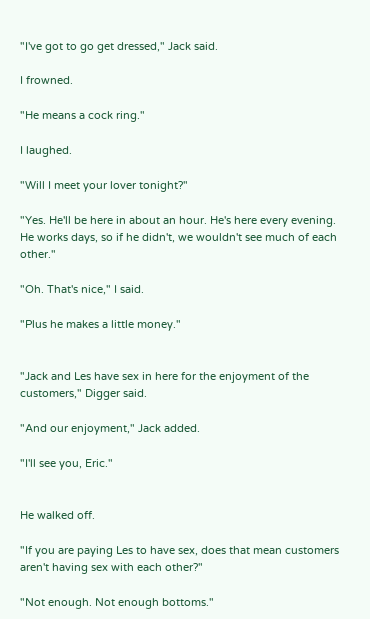"I've got to go get dressed," Jack said.

I frowned.

"He means a cock ring."

I laughed.

"Will I meet your lover tonight?"

"Yes. He'll be here in about an hour. He's here every evening. He works days, so if he didn't, we wouldn't see much of each other."

"Oh. That's nice," I said.

"Plus he makes a little money."


"Jack and Les have sex in here for the enjoyment of the customers," Digger said.

"And our enjoyment," Jack added.

"I'll see you, Eric."


He walked off.

"If you are paying Les to have sex, does that mean customers aren't having sex with each other?"

"Not enough. Not enough bottoms."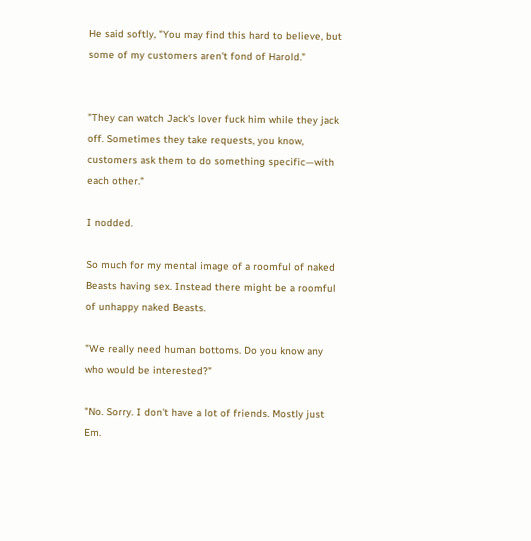He said softly, "You may find this hard to believe, but some of my customers aren't fond of Harold."


"They can watch Jack's lover fuck him while they jack off. Sometimes they take requests, you know, customers ask them to do something specific—with each other."

I nodded.

So much for my mental image of a roomful of naked Beasts having sex. Instead there might be a roomful of unhappy naked Beasts.

"We really need human bottoms. Do you know any who would be interested?"

"No. Sorry. I don't have a lot of friends. Mostly just Em.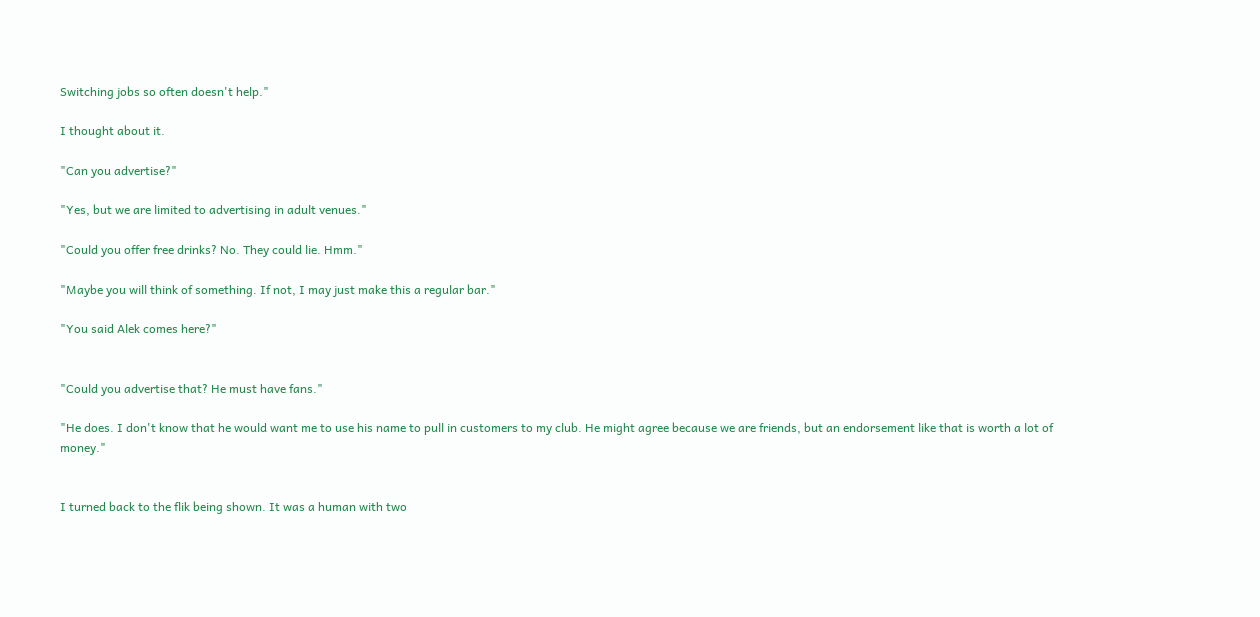Switching jobs so often doesn't help."

I thought about it.

"Can you advertise?"

"Yes, but we are limited to advertising in adult venues."

"Could you offer free drinks? No. They could lie. Hmm."

"Maybe you will think of something. If not, I may just make this a regular bar."

"You said Alek comes here?"


"Could you advertise that? He must have fans."

"He does. I don't know that he would want me to use his name to pull in customers to my club. He might agree because we are friends, but an endorsement like that is worth a lot of money."


I turned back to the flik being shown. It was a human with two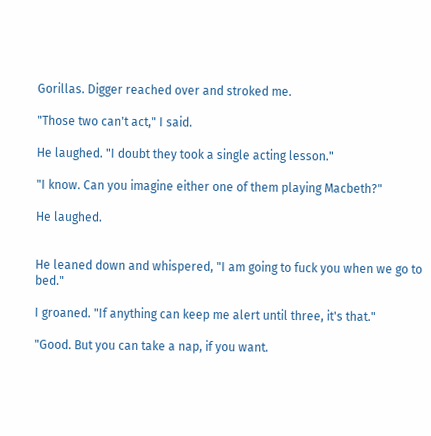Gorillas. Digger reached over and stroked me.

"Those two can't act," I said.

He laughed. "I doubt they took a single acting lesson."

"I know. Can you imagine either one of them playing Macbeth?"

He laughed.


He leaned down and whispered, "I am going to fuck you when we go to bed."

I groaned. "If anything can keep me alert until three, it's that."

"Good. But you can take a nap, if you want.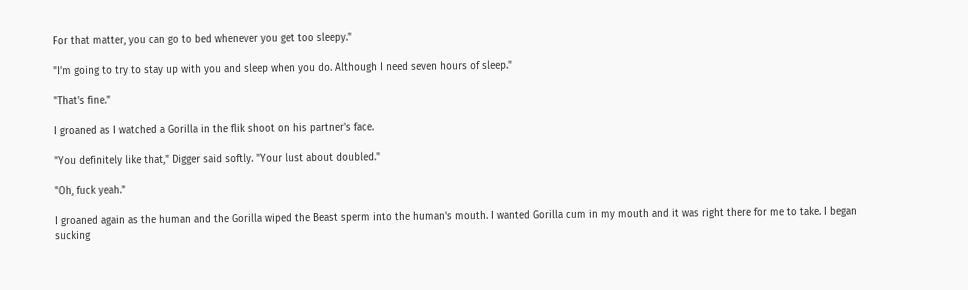For that matter, you can go to bed whenever you get too sleepy."

"I'm going to try to stay up with you and sleep when you do. Although I need seven hours of sleep."

"That's fine."

I groaned as I watched a Gorilla in the flik shoot on his partner's face.

"You definitely like that," Digger said softly. "Your lust about doubled."

"Oh, fuck yeah."

I groaned again as the human and the Gorilla wiped the Beast sperm into the human's mouth. I wanted Gorilla cum in my mouth and it was right there for me to take. I began sucking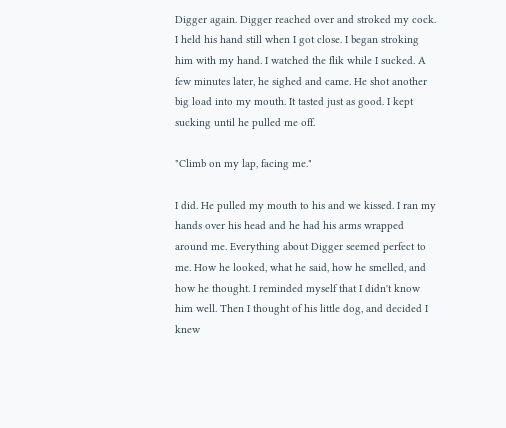Digger again. Digger reached over and stroked my cock. I held his hand still when I got close. I began stroking him with my hand. I watched the flik while I sucked. A few minutes later, he sighed and came. He shot another big load into my mouth. It tasted just as good. I kept sucking until he pulled me off.

"Climb on my lap, facing me."

I did. He pulled my mouth to his and we kissed. I ran my hands over his head and he had his arms wrapped around me. Everything about Digger seemed perfect to me. How he looked, what he said, how he smelled, and how he thought. I reminded myself that I didn't know him well. Then I thought of his little dog, and decided I knew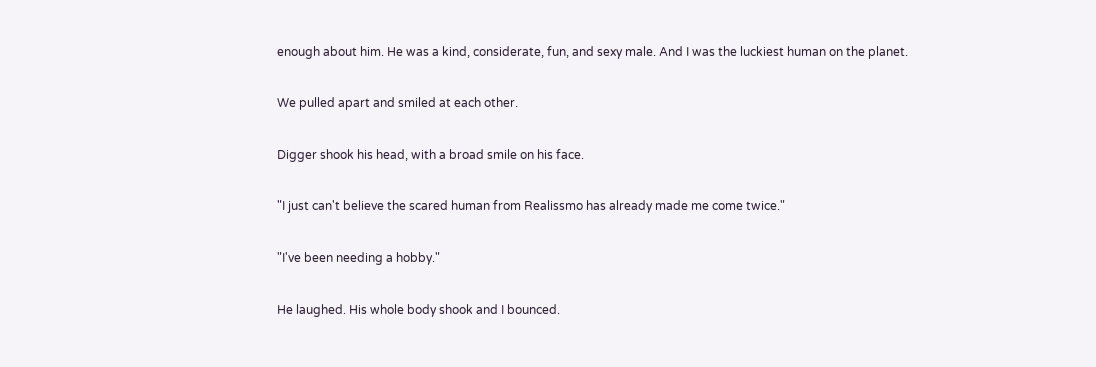enough about him. He was a kind, considerate, fun, and sexy male. And I was the luckiest human on the planet.

We pulled apart and smiled at each other.

Digger shook his head, with a broad smile on his face.

"I just can't believe the scared human from Realissmo has already made me come twice."

"I've been needing a hobby."

He laughed. His whole body shook and I bounced.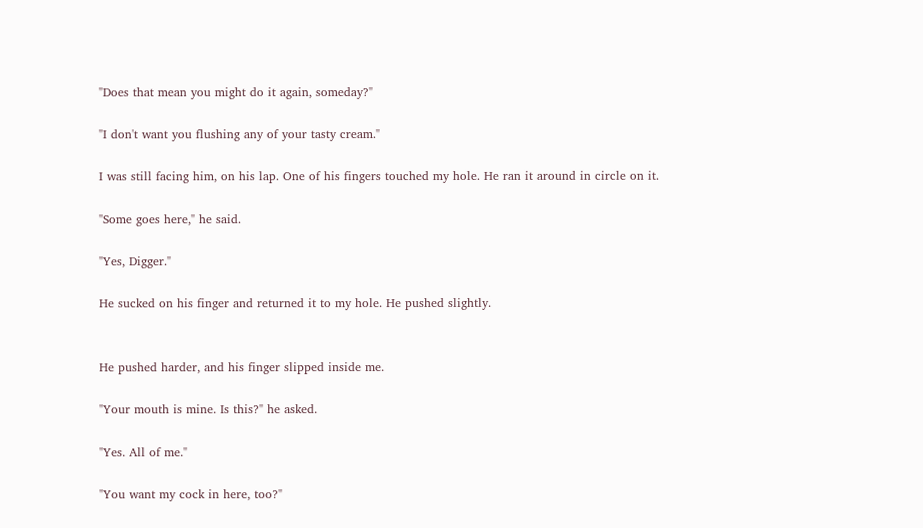"Does that mean you might do it again, someday?"

"I don't want you flushing any of your tasty cream."

I was still facing him, on his lap. One of his fingers touched my hole. He ran it around in circle on it.

"Some goes here," he said.

"Yes, Digger."

He sucked on his finger and returned it to my hole. He pushed slightly.


He pushed harder, and his finger slipped inside me.

"Your mouth is mine. Is this?" he asked.

"Yes. All of me."

"You want my cock in here, too?"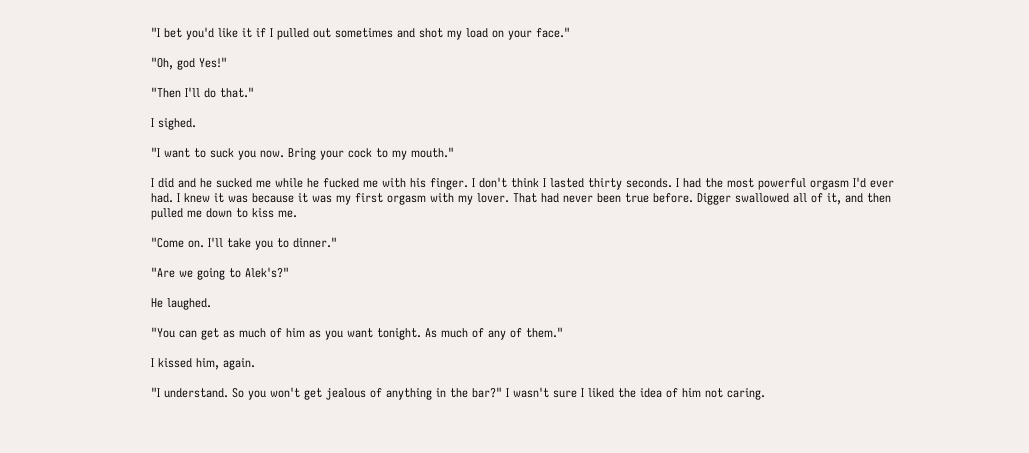"I bet you'd like it if I pulled out sometimes and shot my load on your face."

"Oh, god Yes!"

"Then I'll do that."

I sighed.

"I want to suck you now. Bring your cock to my mouth."

I did and he sucked me while he fucked me with his finger. I don't think I lasted thirty seconds. I had the most powerful orgasm I'd ever had. I knew it was because it was my first orgasm with my lover. That had never been true before. Digger swallowed all of it, and then pulled me down to kiss me.

"Come on. I'll take you to dinner."

"Are we going to Alek's?"

He laughed.

"You can get as much of him as you want tonight. As much of any of them."

I kissed him, again.

"I understand. So you won't get jealous of anything in the bar?" I wasn't sure I liked the idea of him not caring.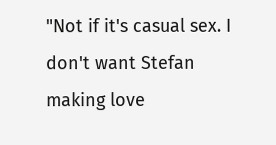"Not if it's casual sex. I don't want Stefan making love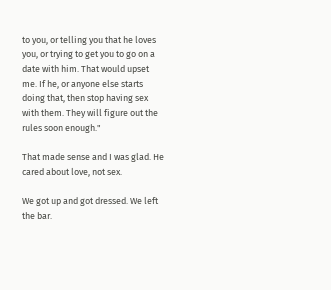to you, or telling you that he loves you, or trying to get you to go on a date with him. That would upset me. If he, or anyone else starts doing that, then stop having sex with them. They will figure out the rules soon enough."

That made sense and I was glad. He cared about love, not sex.

We got up and got dressed. We left the bar.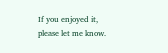If you enjoyed it, please let me know.